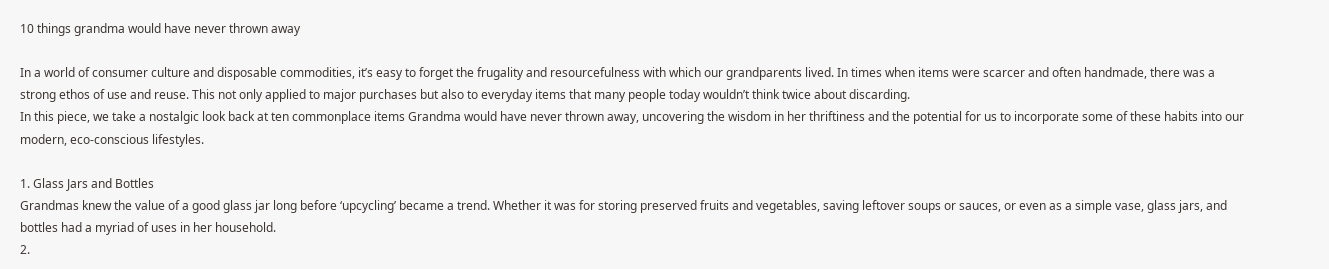10 things grandma would have never thrown away

In a world of consumer culture and disposable commodities, it’s easy to forget the frugality and resourcefulness with which our grandparents lived. In times when items were scarcer and often handmade, there was a strong ethos of use and reuse. This not only applied to major purchases but also to everyday items that many people today wouldn’t think twice about discarding.
In this piece, we take a nostalgic look back at ten commonplace items Grandma would have never thrown away, uncovering the wisdom in her thriftiness and the potential for us to incorporate some of these habits into our modern, eco-conscious lifestyles.

1. Glass Jars and Bottles
Grandmas knew the value of a good glass jar long before ‘upcycling’ became a trend. Whether it was for storing preserved fruits and vegetables, saving leftover soups or sauces, or even as a simple vase, glass jars, and bottles had a myriad of uses in her household.
2.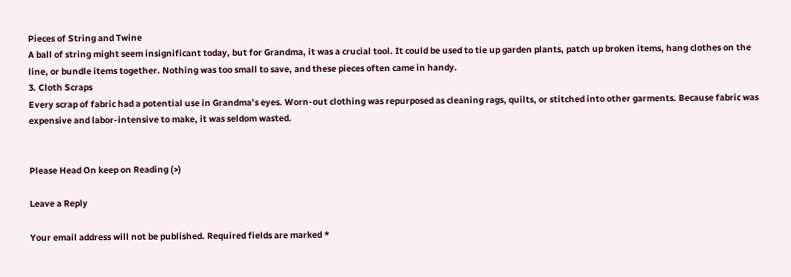Pieces of String and Twine
A ball of string might seem insignificant today, but for Grandma, it was a crucial tool. It could be used to tie up garden plants, patch up broken items, hang clothes on the line, or bundle items together. Nothing was too small to save, and these pieces often came in handy.
3. Cloth Scraps
Every scrap of fabric had a potential use in Grandma’s eyes. Worn-out clothing was repurposed as cleaning rags, quilts, or stitched into other garments. Because fabric was expensive and labor-intensive to make, it was seldom wasted.


Please Head On keep on Reading (>)

Leave a Reply

Your email address will not be published. Required fields are marked *